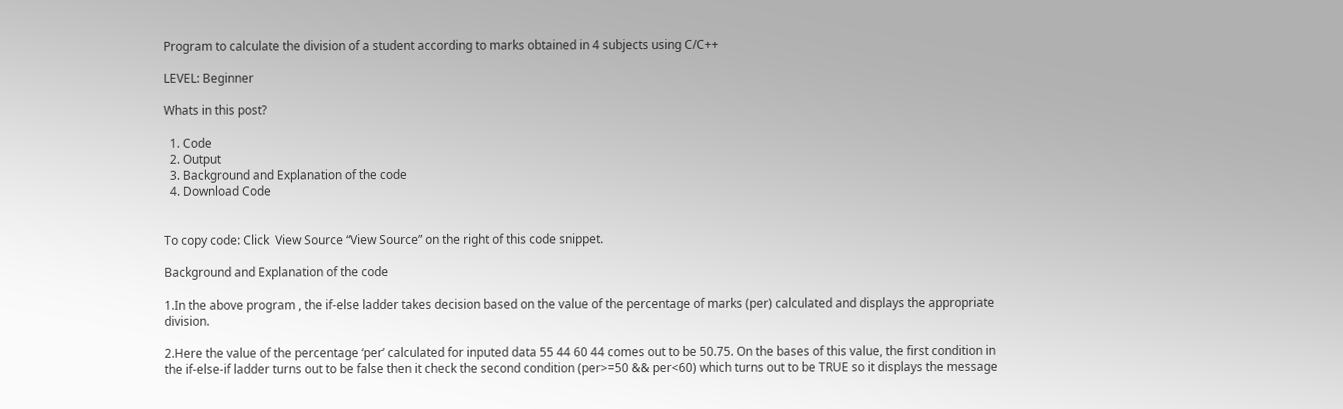Program to calculate the division of a student according to marks obtained in 4 subjects using C/C++

LEVEL: Beginner

Whats in this post?

  1. Code
  2. Output
  3. Background and Explanation of the code
  4. Download Code


To copy code: Click  View Source “View Source” on the right of this code snippet.

Background and Explanation of the code

1.In the above program , the if-else ladder takes decision based on the value of the percentage of marks (per) calculated and displays the appropriate division.

2.Here the value of the percentage ‘per’ calculated for inputed data 55 44 60 44 comes out to be 50.75. On the bases of this value, the first condition in the if-else-if ladder turns out to be false then it check the second condition (per>=50 && per<60) which turns out to be TRUE so it displays the message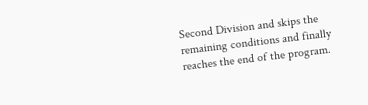Second Division and skips the remaining conditions and finally reaches the end of the program.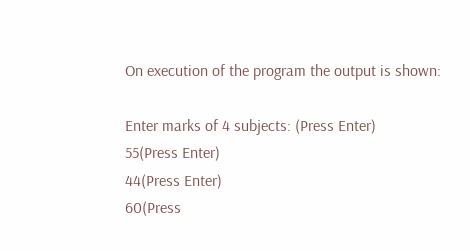On execution of the program the output is shown:

Enter marks of 4 subjects: (Press Enter)
55(Press Enter)
44(Press Enter)
60(Press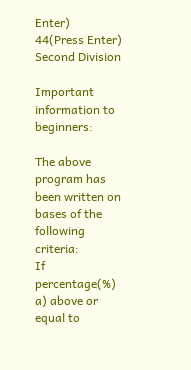Enter)
44(Press Enter)
Second Division

Important information to beginners:

The above program has been written on bases of the following criteria:
If percentage(%)
a) above or equal to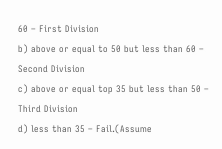60 – First Division
b) above or equal to 50 but less than 60 – Second Division
c) above or equal top 35 but less than 50 – Third Division
d) less than 35 – Fail.(Assume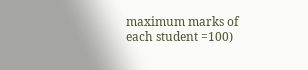maximum marks of each student =100)